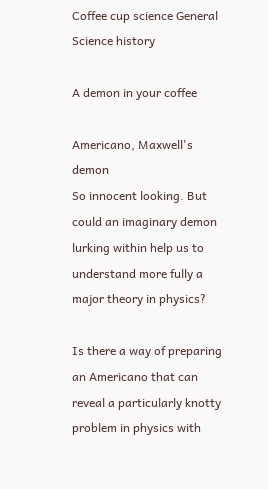Coffee cup science General Science history

A demon in your coffee

Americano, Maxwell's demon
So innocent looking. But could an imaginary demon lurking within help us to understand more fully a major theory in physics?

Is there a way of preparing an Americano that can reveal a particularly knotty problem in physics with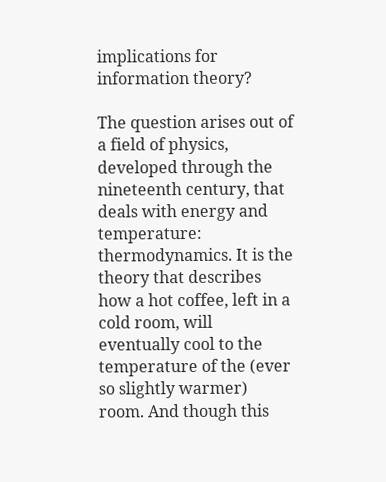implications for information theory?

The question arises out of a field of physics, developed through the nineteenth century, that deals with energy and temperature: thermodynamics. It is the theory that describes how a hot coffee, left in a cold room, will eventually cool to the temperature of the (ever so slightly warmer) room. And though this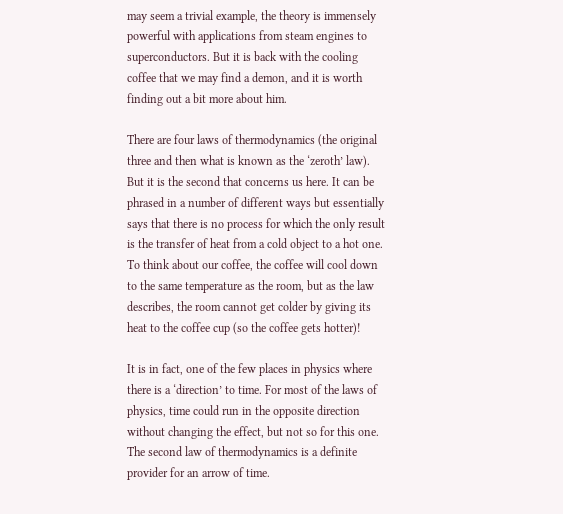may seem a trivial example, the theory is immensely powerful with applications from steam engines to superconductors. But it is back with the cooling coffee that we may find a demon, and it is worth finding out a bit more about him.

There are four laws of thermodynamics (the original three and then what is known as the ‘zeroth’ law). But it is the second that concerns us here. It can be phrased in a number of different ways but essentially says that there is no process for which the only result is the transfer of heat from a cold object to a hot one. To think about our coffee, the coffee will cool down to the same temperature as the room, but as the law describes, the room cannot get colder by giving its heat to the coffee cup (so the coffee gets hotter)!

It is in fact, one of the few places in physics where there is a ‘direction’ to time. For most of the laws of physics, time could run in the opposite direction without changing the effect, but not so for this one. The second law of thermodynamics is a definite provider for an arrow of time.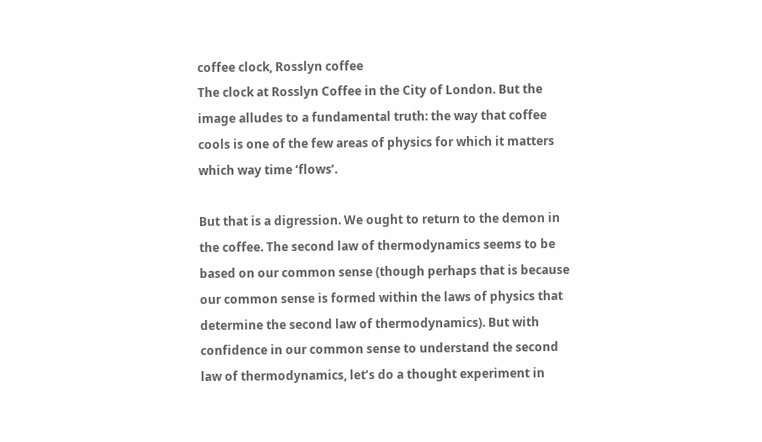coffee clock, Rosslyn coffee
The clock at Rosslyn Coffee in the City of London. But the image alludes to a fundamental truth: the way that coffee cools is one of the few areas of physics for which it matters which way time ‘flows’.

But that is a digression. We ought to return to the demon in the coffee. The second law of thermodynamics seems to be based on our common sense (though perhaps that is because our common sense is formed within the laws of physics that determine the second law of thermodynamics). But with confidence in our common sense to understand the second law of thermodynamics, let’s do a thought experiment in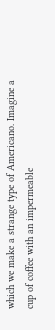which we make a strange type of Americano. Imagine a cup of coffee with an impermeable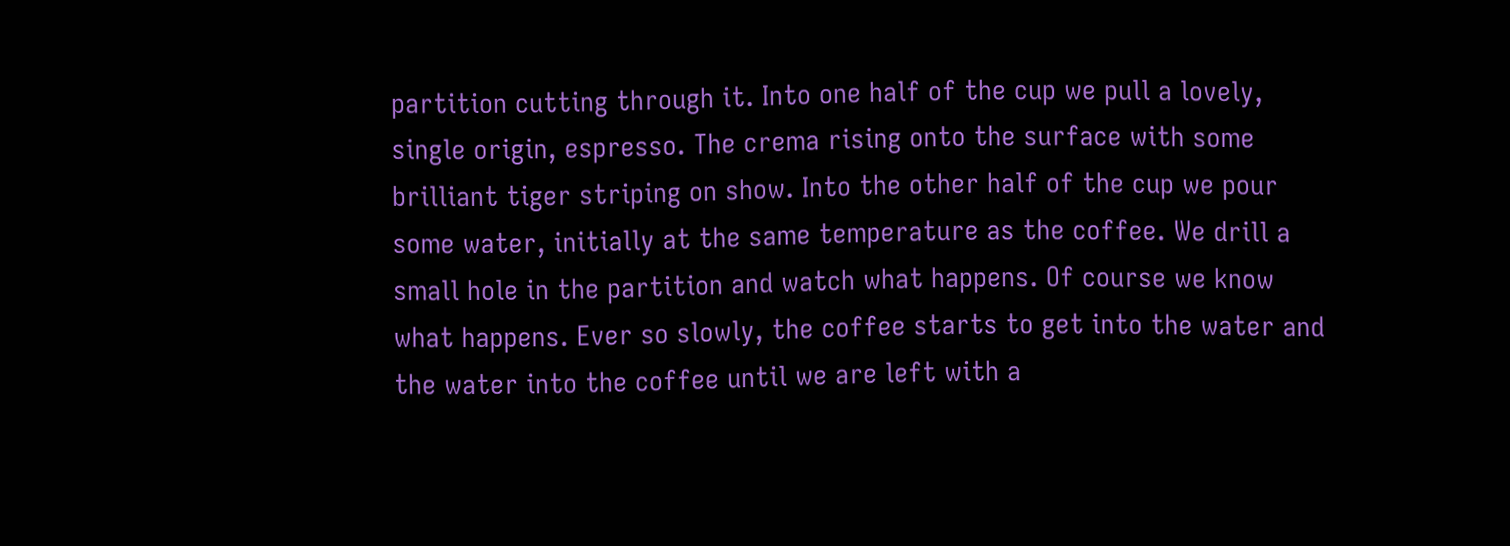partition cutting through it. Into one half of the cup we pull a lovely, single origin, espresso. The crema rising onto the surface with some brilliant tiger striping on show. Into the other half of the cup we pour some water, initially at the same temperature as the coffee. We drill a small hole in the partition and watch what happens. Of course we know what happens. Ever so slowly, the coffee starts to get into the water and the water into the coffee until we are left with a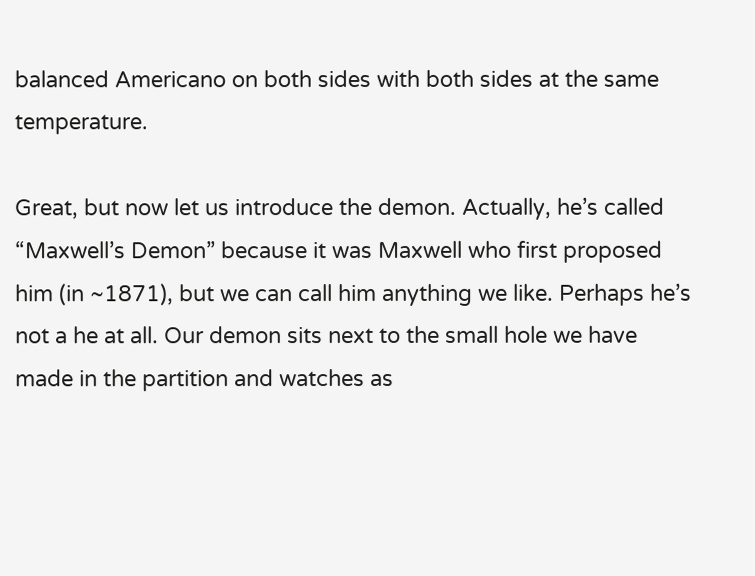balanced Americano on both sides with both sides at the same temperature.

Great, but now let us introduce the demon. Actually, he’s called “Maxwell’s Demon” because it was Maxwell who first proposed him (in ~1871), but we can call him anything we like. Perhaps he’s not a he at all. Our demon sits next to the small hole we have made in the partition and watches as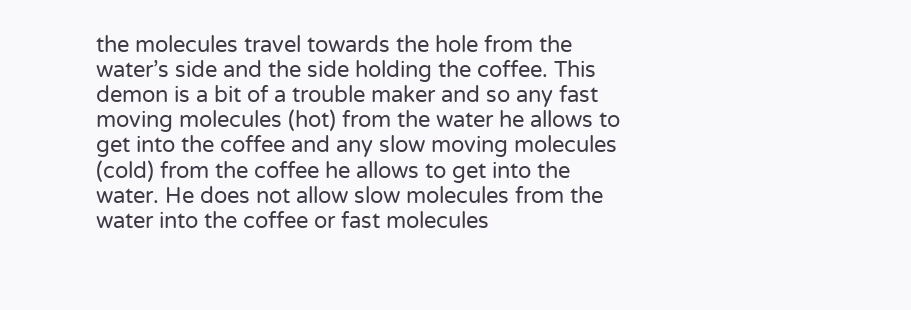the molecules travel towards the hole from the water’s side and the side holding the coffee. This demon is a bit of a trouble maker and so any fast moving molecules (hot) from the water he allows to get into the coffee and any slow moving molecules (cold) from the coffee he allows to get into the water. He does not allow slow molecules from the water into the coffee or fast molecules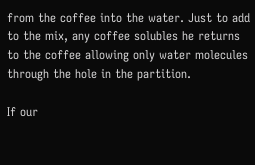from the coffee into the water. Just to add to the mix, any coffee solubles he returns to the coffee allowing only water molecules through the hole in the partition.

If our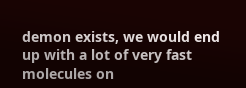demon exists, we would end up with a lot of very fast molecules on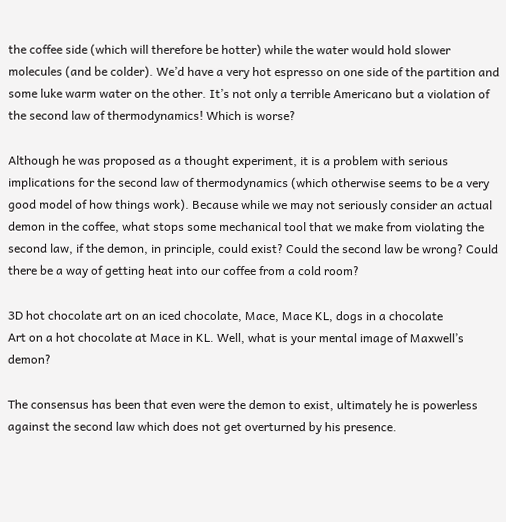the coffee side (which will therefore be hotter) while the water would hold slower molecules (and be colder). We’d have a very hot espresso on one side of the partition and some luke warm water on the other. It’s not only a terrible Americano but a violation of the second law of thermodynamics! Which is worse?

Although he was proposed as a thought experiment, it is a problem with serious implications for the second law of thermodynamics (which otherwise seems to be a very good model of how things work). Because while we may not seriously consider an actual demon in the coffee, what stops some mechanical tool that we make from violating the second law, if the demon, in principle, could exist? Could the second law be wrong? Could there be a way of getting heat into our coffee from a cold room?

3D hot chocolate art on an iced chocolate, Mace, Mace KL, dogs in a chocolate
Art on a hot chocolate at Mace in KL. Well, what is your mental image of Maxwell’s demon?

The consensus has been that even were the demon to exist, ultimately he is powerless against the second law which does not get overturned by his presence.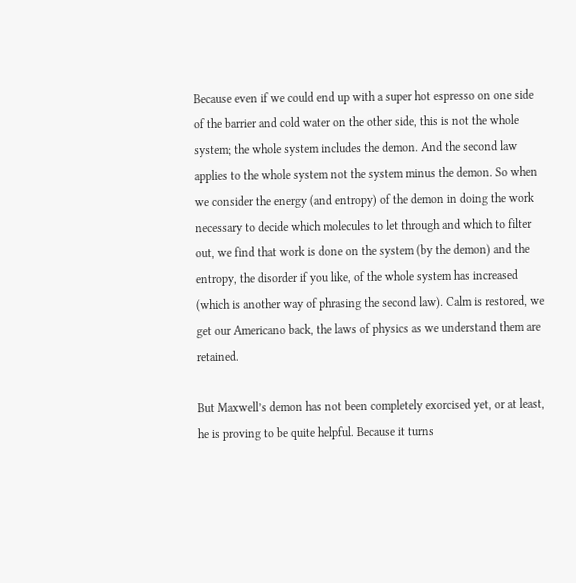Because even if we could end up with a super hot espresso on one side of the barrier and cold water on the other side, this is not the whole system; the whole system includes the demon. And the second law applies to the whole system not the system minus the demon. So when we consider the energy (and entropy) of the demon in doing the work necessary to decide which molecules to let through and which to filter out, we find that work is done on the system (by the demon) and the entropy, the disorder if you like, of the whole system has increased (which is another way of phrasing the second law). Calm is restored, we get our Americano back, the laws of physics as we understand them are retained.

But Maxwell’s demon has not been completely exorcised yet, or at least, he is proving to be quite helpful. Because it turns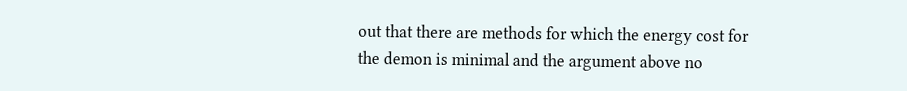out that there are methods for which the energy cost for the demon is minimal and the argument above no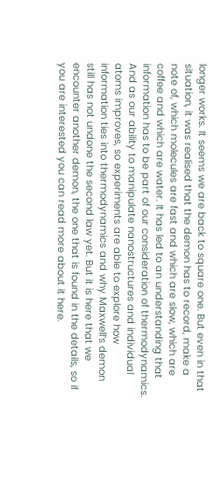longer works. It seems we are back to square one. But even in that situation, it was realised that the demon has to record, make a note of, which molecules are fast and which are slow, which are coffee and which are water. It has led to an understanding that information has to be part of our consideration of thermodynamics. And as our ability to manipulate nanostructures and individual atoms improves, so experiments are able to explore how information ties into thermodynamics and why Maxwell’s demon still has not undone the second law yet. But it is here that we encounter another demon, the one that is found in the details, so if you are interested you can read more about it here.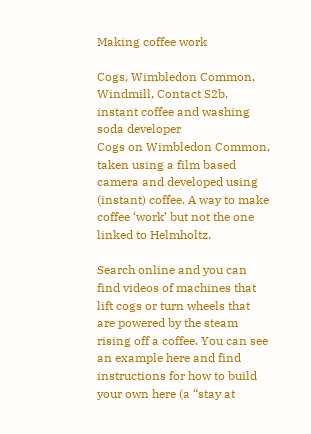Making coffee work

Cogs, Wimbledon Common, Windmill, Contact S2b, instant coffee and washing soda developer
Cogs on Wimbledon Common, taken using a film based camera and developed using (instant) coffee. A way to make coffee ‘work’ but not the one linked to Helmholtz.

Search online and you can find videos of machines that lift cogs or turn wheels that are powered by the steam rising off a coffee. You can see an example here and find instructions for how to build your own here (a “stay at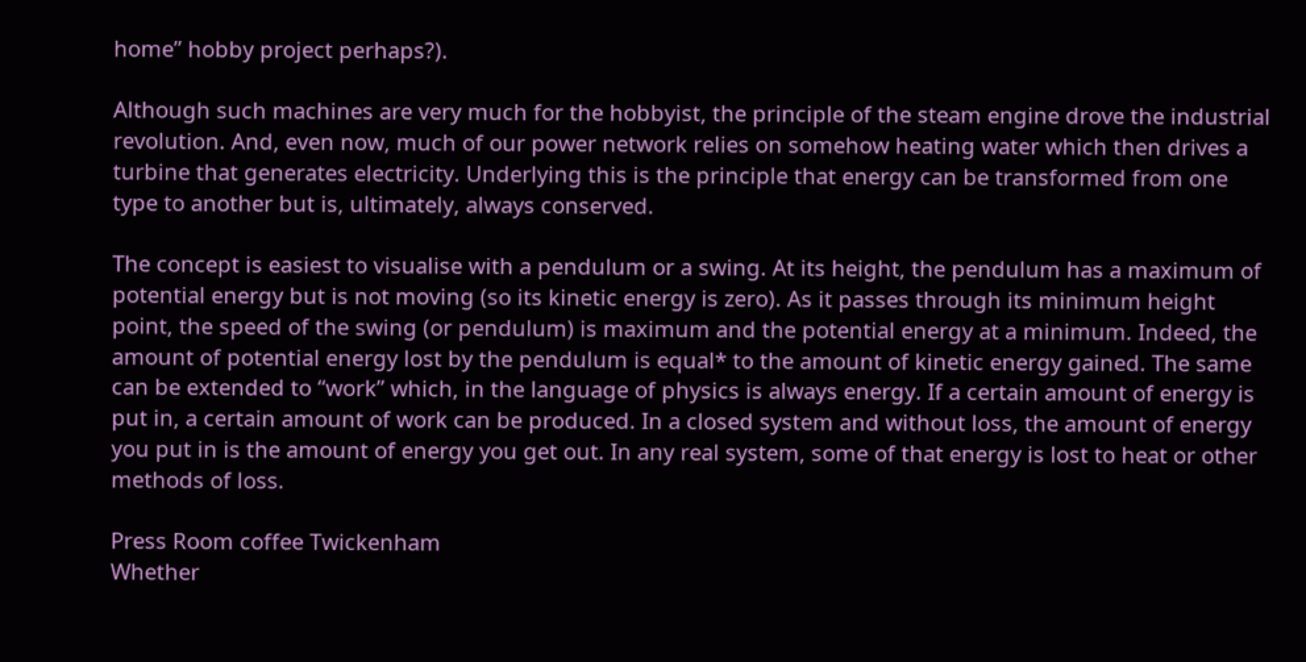home” hobby project perhaps?).

Although such machines are very much for the hobbyist, the principle of the steam engine drove the industrial revolution. And, even now, much of our power network relies on somehow heating water which then drives a turbine that generates electricity. Underlying this is the principle that energy can be transformed from one type to another but is, ultimately, always conserved.

The concept is easiest to visualise with a pendulum or a swing. At its height, the pendulum has a maximum of potential energy but is not moving (so its kinetic energy is zero). As it passes through its minimum height point, the speed of the swing (or pendulum) is maximum and the potential energy at a minimum. Indeed, the amount of potential energy lost by the pendulum is equal* to the amount of kinetic energy gained. The same can be extended to “work” which, in the language of physics is always energy. If a certain amount of energy is put in, a certain amount of work can be produced. In a closed system and without loss, the amount of energy you put in is the amount of energy you get out. In any real system, some of that energy is lost to heat or other methods of loss.

Press Room coffee Twickenham
Whether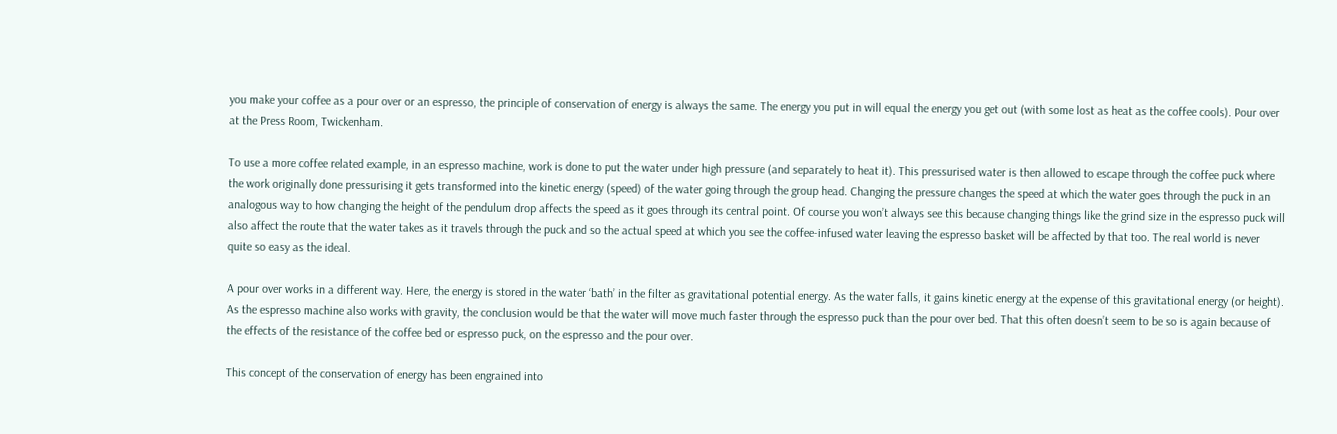you make your coffee as a pour over or an espresso, the principle of conservation of energy is always the same. The energy you put in will equal the energy you get out (with some lost as heat as the coffee cools). Pour over at the Press Room, Twickenham.

To use a more coffee related example, in an espresso machine, work is done to put the water under high pressure (and separately to heat it). This pressurised water is then allowed to escape through the coffee puck where the work originally done pressurising it gets transformed into the kinetic energy (speed) of the water going through the group head. Changing the pressure changes the speed at which the water goes through the puck in an analogous way to how changing the height of the pendulum drop affects the speed as it goes through its central point. Of course you won’t always see this because changing things like the grind size in the espresso puck will also affect the route that the water takes as it travels through the puck and so the actual speed at which you see the coffee-infused water leaving the espresso basket will be affected by that too. The real world is never quite so easy as the ideal.

A pour over works in a different way. Here, the energy is stored in the water ‘bath’ in the filter as gravitational potential energy. As the water falls, it gains kinetic energy at the expense of this gravitational energy (or height). As the espresso machine also works with gravity, the conclusion would be that the water will move much faster through the espresso puck than the pour over bed. That this often doesn’t seem to be so is again because of the effects of the resistance of the coffee bed or espresso puck, on the espresso and the pour over.

This concept of the conservation of energy has been engrained into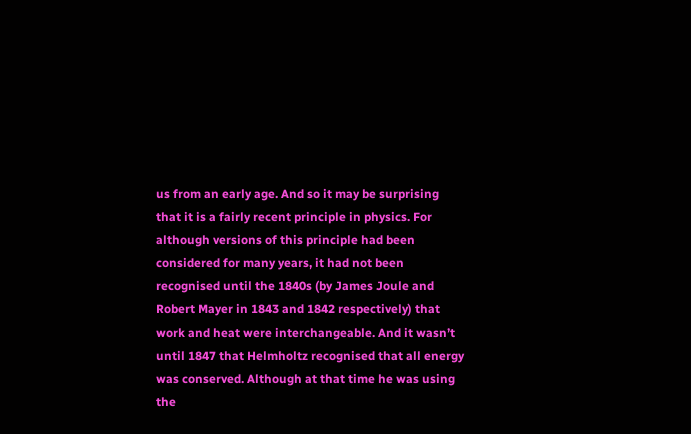us from an early age. And so it may be surprising that it is a fairly recent principle in physics. For although versions of this principle had been considered for many years, it had not been recognised until the 1840s (by James Joule and Robert Mayer in 1843 and 1842 respectively) that work and heat were interchangeable. And it wasn’t until 1847 that Helmholtz recognised that all energy was conserved. Although at that time he was using the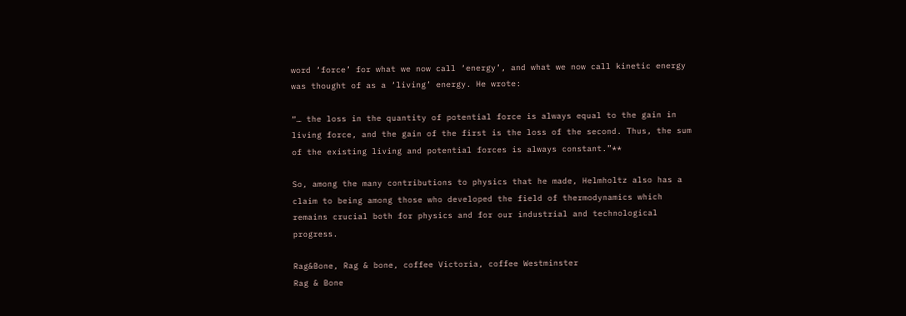word ‘force’ for what we now call ‘energy’, and what we now call kinetic energy was thought of as a ‘living’ energy. He wrote:

“… the loss in the quantity of potential force is always equal to the gain in living force, and the gain of the first is the loss of the second. Thus, the sum of the existing living and potential forces is always constant.”**

So, among the many contributions to physics that he made, Helmholtz also has a claim to being among those who developed the field of thermodynamics which remains crucial both for physics and for our industrial and technological progress.

Rag&Bone, Rag & bone, coffee Victoria, coffee Westminster
Rag & Bone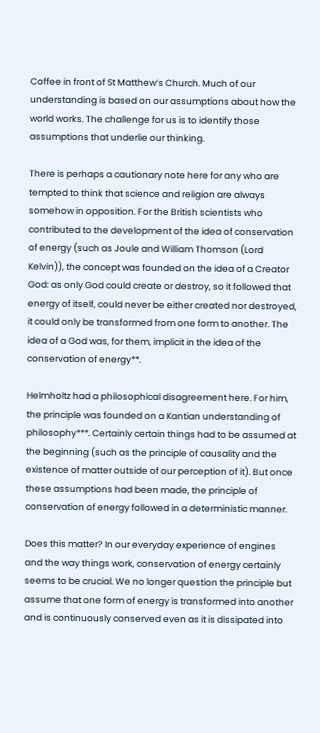Coffee in front of St Matthew’s Church. Much of our understanding is based on our assumptions about how the world works. The challenge for us is to identify those assumptions that underlie our thinking.

There is perhaps a cautionary note here for any who are tempted to think that science and religion are always somehow in opposition. For the British scientists who contributed to the development of the idea of conservation of energy (such as Joule and William Thomson (Lord Kelvin)), the concept was founded on the idea of a Creator God: as only God could create or destroy, so it followed that energy of itself, could never be either created nor destroyed, it could only be transformed from one form to another. The idea of a God was, for them, implicit in the idea of the conservation of energy**.

Helmholtz had a philosophical disagreement here. For him, the principle was founded on a Kantian understanding of philosophy***. Certainly certain things had to be assumed at the beginning (such as the principle of causality and the existence of matter outside of our perception of it). But once these assumptions had been made, the principle of conservation of energy followed in a deterministic manner.

Does this matter? In our everyday experience of engines and the way things work, conservation of energy certainly seems to be crucial. We no longer question the principle but assume that one form of energy is transformed into another and is continuously conserved even as it is dissipated into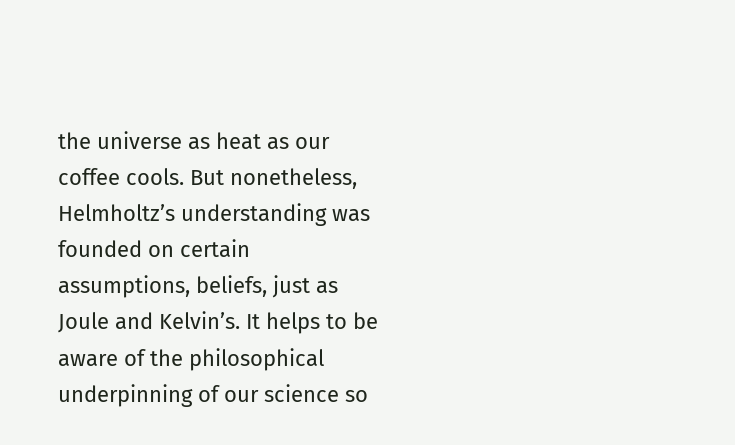the universe as heat as our coffee cools. But nonetheless, Helmholtz’s understanding was founded on certain assumptions, beliefs, just as Joule and Kelvin’s. It helps to be aware of the philosophical underpinning of our science so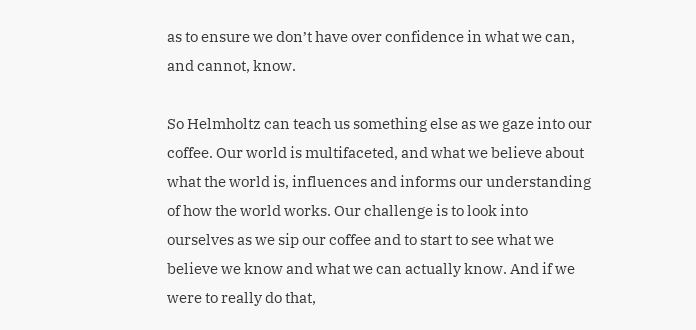as to ensure we don’t have over confidence in what we can, and cannot, know.

So Helmholtz can teach us something else as we gaze into our coffee. Our world is multifaceted, and what we believe about what the world is, influences and informs our understanding of how the world works. Our challenge is to look into ourselves as we sip our coffee and to start to see what we believe we know and what we can actually know. And if we were to really do that,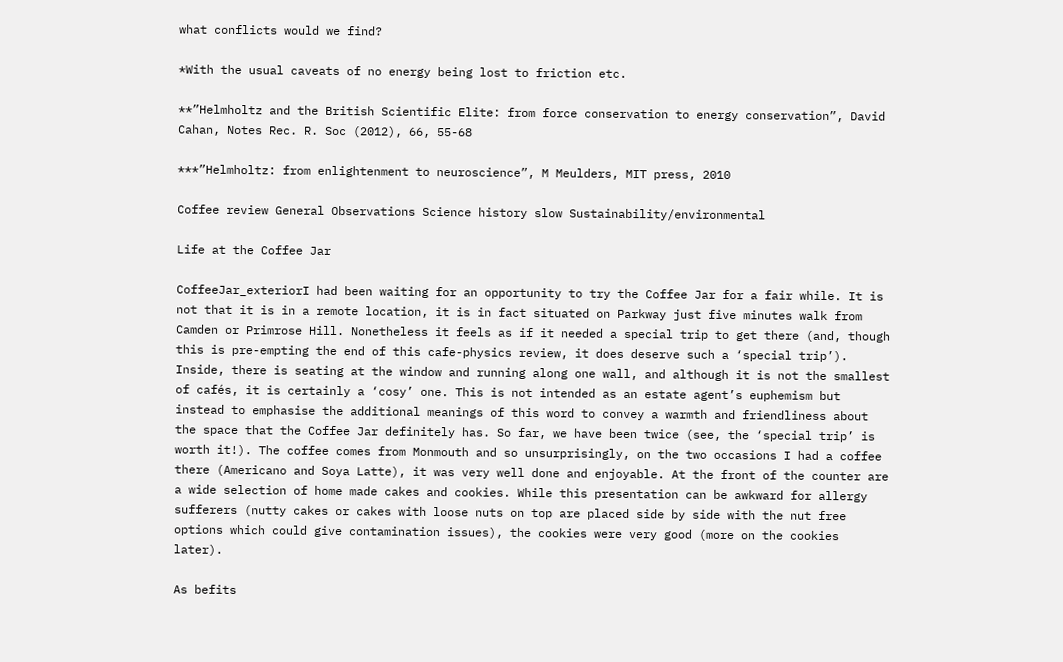what conflicts would we find?

*With the usual caveats of no energy being lost to friction etc.

**”Helmholtz and the British Scientific Elite: from force conservation to energy conservation”, David Cahan, Notes Rec. R. Soc (2012), 66, 55-68

***”Helmholtz: from enlightenment to neuroscience”, M Meulders, MIT press, 2010

Coffee review General Observations Science history slow Sustainability/environmental

Life at the Coffee Jar

CoffeeJar_exteriorI had been waiting for an opportunity to try the Coffee Jar for a fair while. It is not that it is in a remote location, it is in fact situated on Parkway just five minutes walk from Camden or Primrose Hill. Nonetheless it feels as if it needed a special trip to get there (and, though this is pre-empting the end of this cafe-physics review, it does deserve such a ‘special trip’). Inside, there is seating at the window and running along one wall, and although it is not the smallest of cafés, it is certainly a ‘cosy’ one. This is not intended as an estate agent’s euphemism but instead to emphasise the additional meanings of this word to convey a warmth and friendliness about the space that the Coffee Jar definitely has. So far, we have been twice (see, the ‘special trip’ is worth it!). The coffee comes from Monmouth and so unsurprisingly, on the two occasions I had a coffee there (Americano and Soya Latte), it was very well done and enjoyable. At the front of the counter are a wide selection of home made cakes and cookies. While this presentation can be awkward for allergy sufferers (nutty cakes or cakes with loose nuts on top are placed side by side with the nut free options which could give contamination issues), the cookies were very good (more on the cookies later).

As befits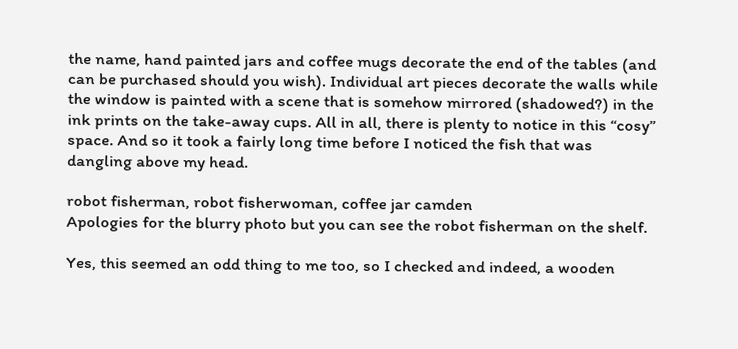the name, hand painted jars and coffee mugs decorate the end of the tables (and can be purchased should you wish). Individual art pieces decorate the walls while the window is painted with a scene that is somehow mirrored (shadowed?) in the ink prints on the take-away cups. All in all, there is plenty to notice in this “cosy” space. And so it took a fairly long time before I noticed the fish that was dangling above my head.

robot fisherman, robot fisherwoman, coffee jar camden
Apologies for the blurry photo but you can see the robot fisherman on the shelf.

Yes, this seemed an odd thing to me too, so I checked and indeed, a wooden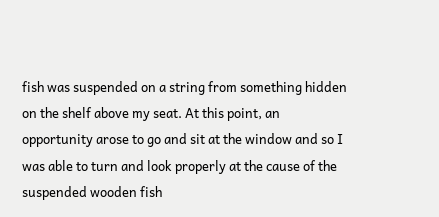fish was suspended on a string from something hidden on the shelf above my seat. At this point, an opportunity arose to go and sit at the window and so I was able to turn and look properly at the cause of the suspended wooden fish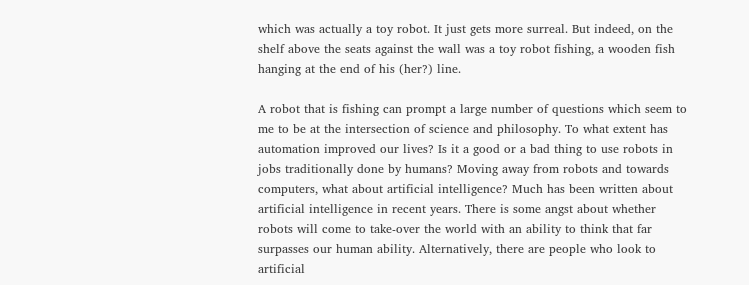which was actually a toy robot. It just gets more surreal. But indeed, on the shelf above the seats against the wall was a toy robot fishing, a wooden fish hanging at the end of his (her?) line.

A robot that is fishing can prompt a large number of questions which seem to me to be at the intersection of science and philosophy. To what extent has automation improved our lives? Is it a good or a bad thing to use robots in jobs traditionally done by humans? Moving away from robots and towards computers, what about artificial intelligence? Much has been written about artificial intelligence in recent years. There is some angst about whether robots will come to take-over the world with an ability to think that far surpasses our human ability. Alternatively, there are people who look to artificial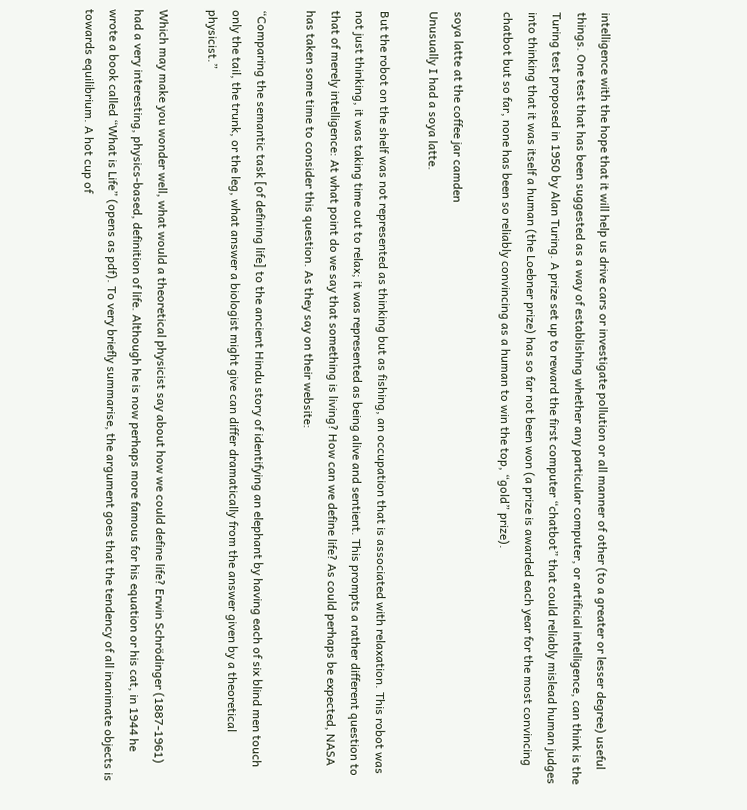intelligence with the hope that it will help us drive cars or investigate pollution or all manner of other (to a greater or lesser degree) useful things. One test that has been suggested as a way of establishing whether any particular computer, or artificial intelligence, can think is the Turing test proposed in 1950 by Alan Turing. A prize set up to reward the first computer “chatbot” that could reliably mislead human judges into thinking that it was itself a human (the Loebner prize) has so far not been won (a prize is awarded each year for the most convincing chatbot but so far, none has been so reliably convincing as a human to win the top, “gold” prize).

soya latte at the coffee jar camden
Unusually I had a soya latte.

But the robot on the shelf was not represented as thinking but as fishing, an occupation that is associated with relaxation. This robot was not just thinking, it was taking time out to relax; it was represented as being alive and sentient. This prompts a rather different question to that of merely intelligence: At what point do we say that something is living? How can we define life? As could perhaps be expected, NASA has taken some time to consider this question. As they say on their website:

“Comparing the semantic task [of defining life] to the ancient Hindu story of identifying an elephant by having each of six blind men touch only the tail, the trunk, or the leg, what answer a biologist might give can differ dramatically from the answer given by a theoretical physicist.”

Which may make you wonder well, what would a theoretical physicist say about how we could define life? Erwin Schrödinger (1887-1961) had a very interesting, physics-based, definition of life. Although he is now perhaps more famous for his equation or his cat, in 1944 he wrote a book called “What is Life” (opens as pdf). To very briefly summarise, the argument goes that the tendency of all inanimate objects is towards equilibrium. A hot cup of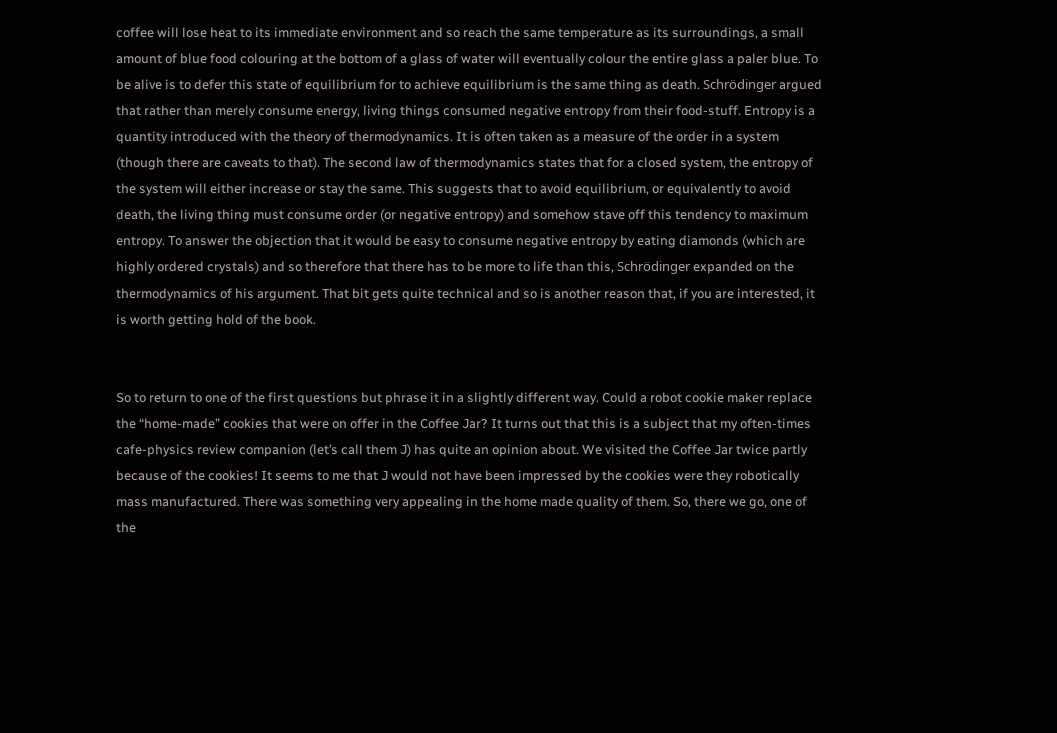coffee will lose heat to its immediate environment and so reach the same temperature as its surroundings, a small amount of blue food colouring at the bottom of a glass of water will eventually colour the entire glass a paler blue. To be alive is to defer this state of equilibrium for to achieve equilibrium is the same thing as death. Schrödinger argued that rather than merely consume energy, living things consumed negative entropy from their food-stuff. Entropy is a quantity introduced with the theory of thermodynamics. It is often taken as a measure of the order in a system (though there are caveats to that). The second law of thermodynamics states that for a closed system, the entropy of the system will either increase or stay the same. This suggests that to avoid equilibrium, or equivalently to avoid death, the living thing must consume order (or negative entropy) and somehow stave off this tendency to maximum entropy. To answer the objection that it would be easy to consume negative entropy by eating diamonds (which are highly ordered crystals) and so therefore that there has to be more to life than this, Schrödinger expanded on the thermodynamics of his argument. That bit gets quite technical and so is another reason that, if you are interested, it is worth getting hold of the book.


So to return to one of the first questions but phrase it in a slightly different way. Could a robot cookie maker replace the “home-made” cookies that were on offer in the Coffee Jar? It turns out that this is a subject that my often-times cafe-physics review companion (let’s call them J) has quite an opinion about. We visited the Coffee Jar twice partly because of the cookies! It seems to me that J would not have been impressed by the cookies were they robotically mass manufactured. There was something very appealing in the home made quality of them. So, there we go, one of the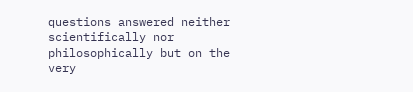questions answered neither scientifically nor philosophically but on the very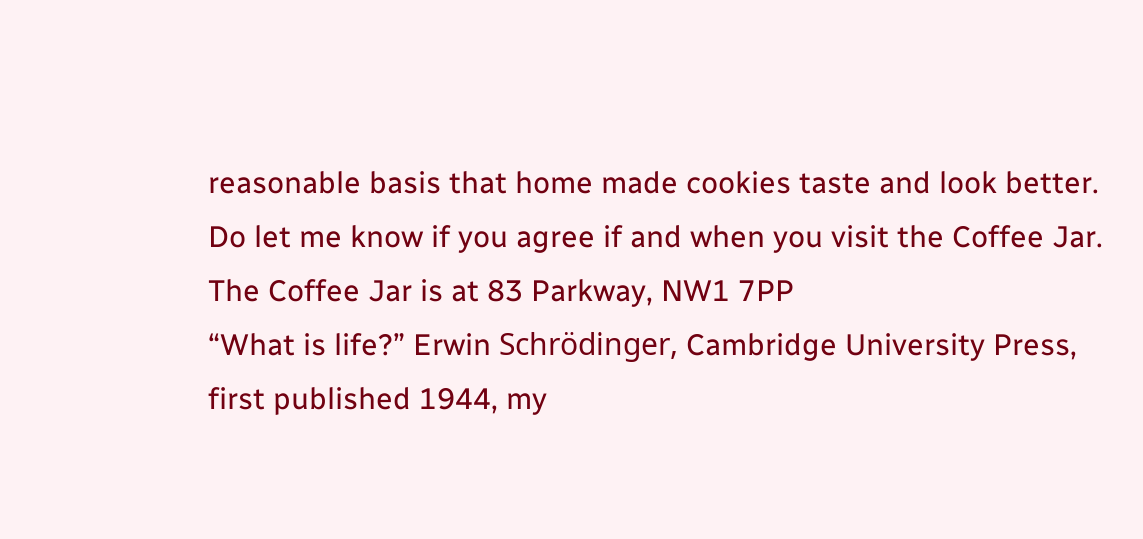reasonable basis that home made cookies taste and look better. Do let me know if you agree if and when you visit the Coffee Jar.
The Coffee Jar is at 83 Parkway, NW1 7PP
“What is life?” Erwin Schrödinger, Cambridge University Press, first published 1944, my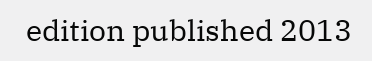edition published 2013